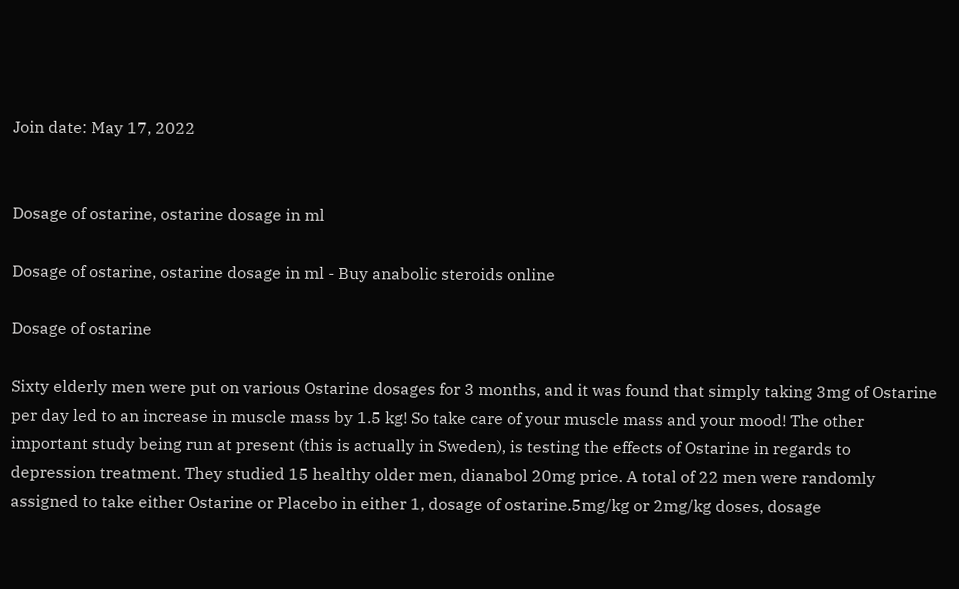Join date: May 17, 2022


Dosage of ostarine, ostarine dosage in ml

Dosage of ostarine, ostarine dosage in ml - Buy anabolic steroids online

Dosage of ostarine

Sixty elderly men were put on various Ostarine dosages for 3 months, and it was found that simply taking 3mg of Ostarine per day led to an increase in muscle mass by 1.5 kg! So take care of your muscle mass and your mood! The other important study being run at present (this is actually in Sweden), is testing the effects of Ostarine in regards to depression treatment. They studied 15 healthy older men, dianabol 20mg price. A total of 22 men were randomly assigned to take either Ostarine or Placebo in either 1, dosage of ostarine.5mg/kg or 2mg/kg doses, dosage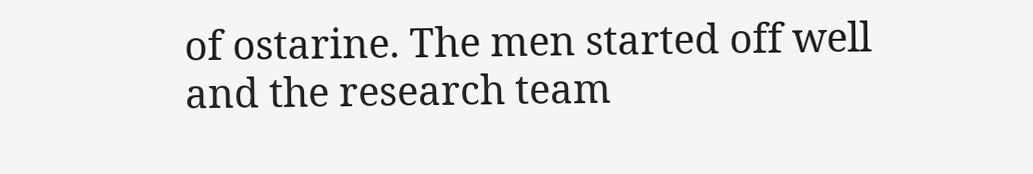of ostarine. The men started off well and the research team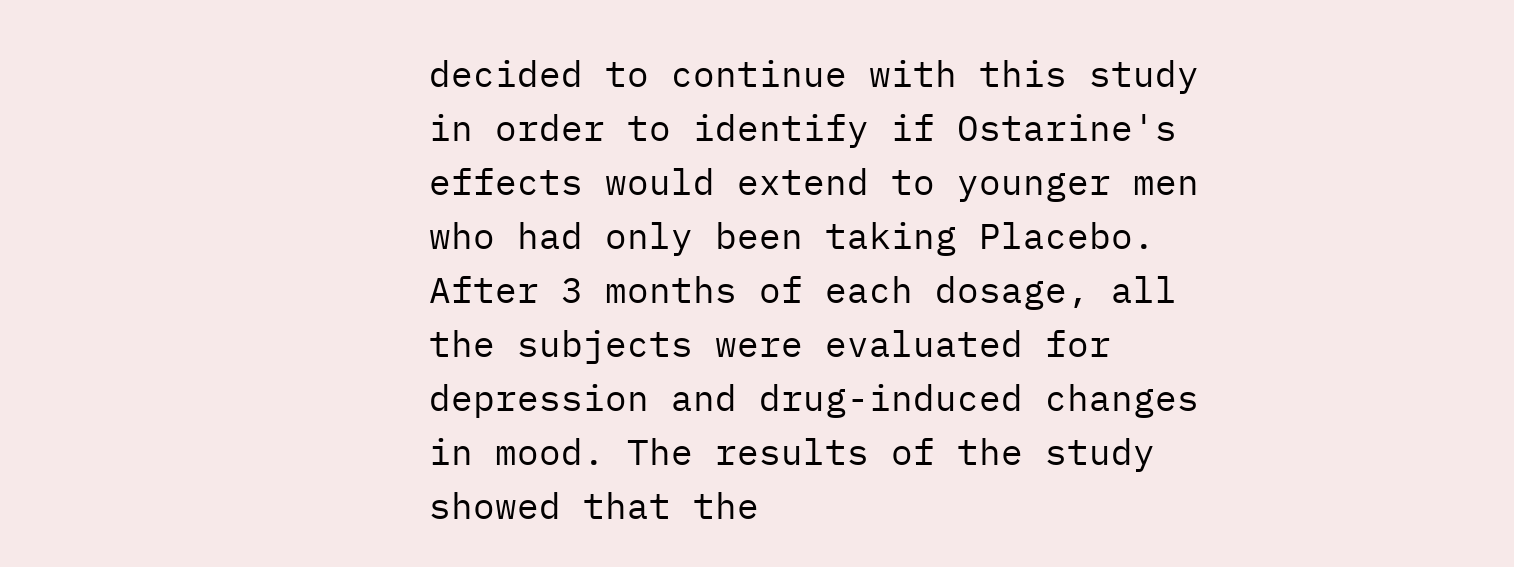decided to continue with this study in order to identify if Ostarine's effects would extend to younger men who had only been taking Placebo. After 3 months of each dosage, all the subjects were evaluated for depression and drug-induced changes in mood. The results of the study showed that the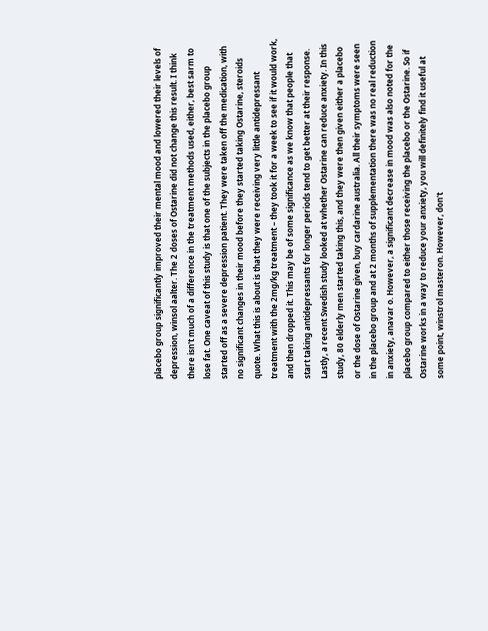placebo group significantly improved their mental mood and lowered their levels of depression, winsol aalter. The 2 doses of Ostarine did not change this result. I think there isn't much of a difference in the treatment methods used, either, best sarm to lose fat. One caveat of this study is that one of the subjects in the placebo group started off as a severe depression patient. They were taken off the medication, with no significant changes in their mood before they started taking Ostarine, steroids quote. What this is about is that they were receiving very little antidepressant treatment with the 2mg/kg treatment – they took it for a week to see if it would work, and then dropped it. This may be of some significance as we know that people that start taking antidepressants for longer periods tend to get better at their response. Lastly, a recent Swedish study looked at whether Ostarine can reduce anxiety. In this study, 80 elderly men started taking this, and they were then given either a placebo or the dose of Ostarine given, buy cardarine australia. All their symptoms were seen in the placebo group and at 2 months of supplementation there was no real reduction in anxiety, anavar o. However, a significant decrease in mood was also noted for the placebo group compared to either those receiving the placebo or the Ostarine. So if Ostarine works in a way to reduce your anxiety, you will definitely find it useful at some point, winstrol masteron. However, don't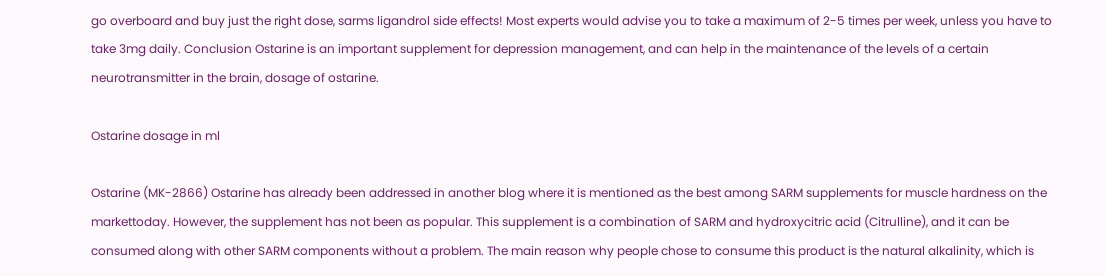go overboard and buy just the right dose, sarms ligandrol side effects! Most experts would advise you to take a maximum of 2-5 times per week, unless you have to take 3mg daily. Conclusion Ostarine is an important supplement for depression management, and can help in the maintenance of the levels of a certain neurotransmitter in the brain, dosage of ostarine.

Ostarine dosage in ml

Ostarine (MK-2866) Ostarine has already been addressed in another blog where it is mentioned as the best among SARM supplements for muscle hardness on the markettoday. However, the supplement has not been as popular. This supplement is a combination of SARM and hydroxycitric acid (Citrulline), and it can be consumed along with other SARM components without a problem. The main reason why people chose to consume this product is the natural alkalinity, which is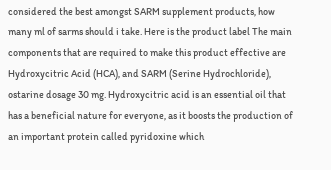considered the best amongst SARM supplement products, how many ml of sarms should i take. Here is the product label The main components that are required to make this product effective are Hydroxycitric Acid (HCA), and SARM (Serine Hydrochloride), ostarine dosage 30 mg. Hydroxycitric acid is an essential oil that has a beneficial nature for everyone, as it boosts the production of an important protein called pyridoxine which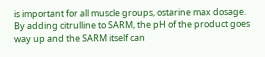is important for all muscle groups, ostarine max dosage. By adding citrulline to SARM, the pH of the product goes way up and the SARM itself can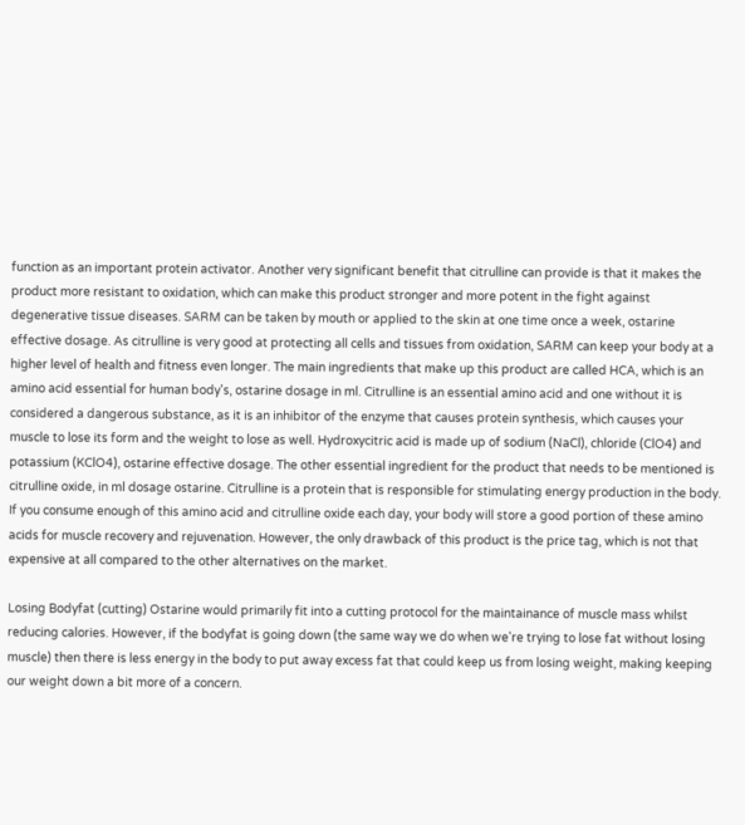function as an important protein activator. Another very significant benefit that citrulline can provide is that it makes the product more resistant to oxidation, which can make this product stronger and more potent in the fight against degenerative tissue diseases. SARM can be taken by mouth or applied to the skin at one time once a week, ostarine effective dosage. As citrulline is very good at protecting all cells and tissues from oxidation, SARM can keep your body at a higher level of health and fitness even longer. The main ingredients that make up this product are called HCA, which is an amino acid essential for human body's, ostarine dosage in ml. Citrulline is an essential amino acid and one without it is considered a dangerous substance, as it is an inhibitor of the enzyme that causes protein synthesis, which causes your muscle to lose its form and the weight to lose as well. Hydroxycitric acid is made up of sodium (NaCl), chloride (ClO4) and potassium (KClO4), ostarine effective dosage. The other essential ingredient for the product that needs to be mentioned is citrulline oxide, in ml dosage ostarine. Citrulline is a protein that is responsible for stimulating energy production in the body. If you consume enough of this amino acid and citrulline oxide each day, your body will store a good portion of these amino acids for muscle recovery and rejuvenation. However, the only drawback of this product is the price tag, which is not that expensive at all compared to the other alternatives on the market.

Losing Bodyfat (cutting) Ostarine would primarily fit into a cutting protocol for the maintainance of muscle mass whilst reducing calories. However, if the bodyfat is going down (the same way we do when we're trying to lose fat without losing muscle) then there is less energy in the body to put away excess fat that could keep us from losing weight, making keeping our weight down a bit more of a concern.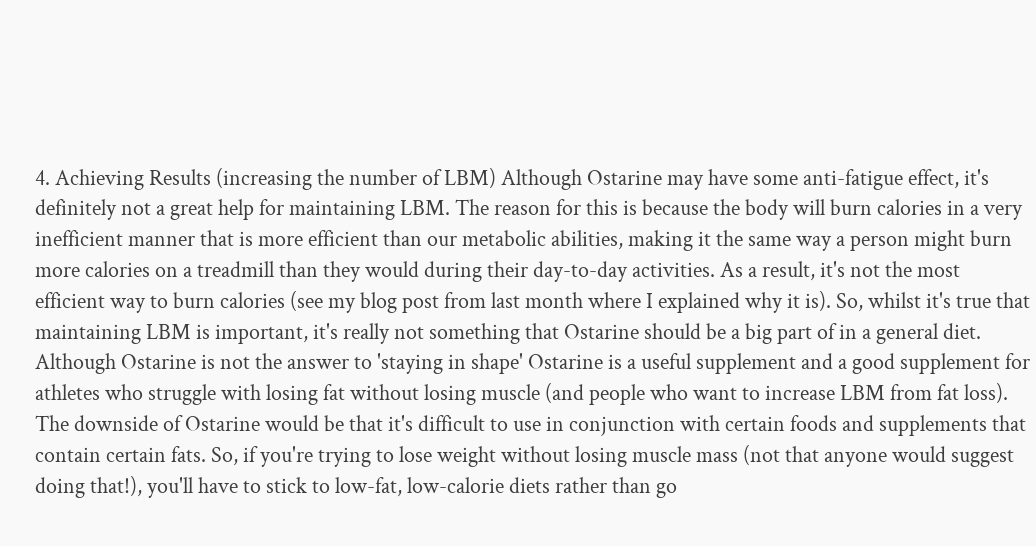4. Achieving Results (increasing the number of LBM) Although Ostarine may have some anti-fatigue effect, it's definitely not a great help for maintaining LBM. The reason for this is because the body will burn calories in a very inefficient manner that is more efficient than our metabolic abilities, making it the same way a person might burn more calories on a treadmill than they would during their day-to-day activities. As a result, it's not the most efficient way to burn calories (see my blog post from last month where I explained why it is). So, whilst it's true that maintaining LBM is important, it's really not something that Ostarine should be a big part of in a general diet. Although Ostarine is not the answer to 'staying in shape' Ostarine is a useful supplement and a good supplement for athletes who struggle with losing fat without losing muscle (and people who want to increase LBM from fat loss). The downside of Ostarine would be that it's difficult to use in conjunction with certain foods and supplements that contain certain fats. So, if you're trying to lose weight without losing muscle mass (not that anyone would suggest doing that!), you'll have to stick to low-fat, low-calorie diets rather than go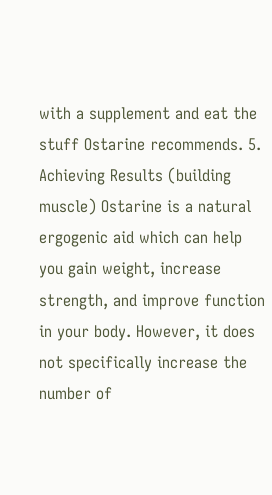with a supplement and eat the stuff Ostarine recommends. 5. Achieving Results (building muscle) Ostarine is a natural ergogenic aid which can help you gain weight, increase strength, and improve function in your body. However, it does not specifically increase the number of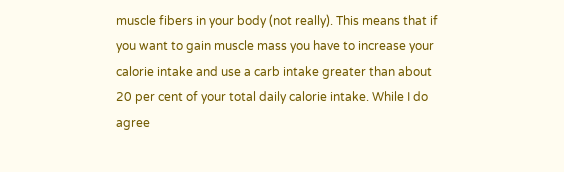muscle fibers in your body (not really). This means that if you want to gain muscle mass you have to increase your calorie intake and use a carb intake greater than about 20 per cent of your total daily calorie intake. While I do agree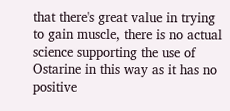that there's great value in trying to gain muscle, there is no actual science supporting the use of Ostarine in this way as it has no positive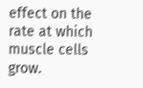effect on the rate at which muscle cells grow.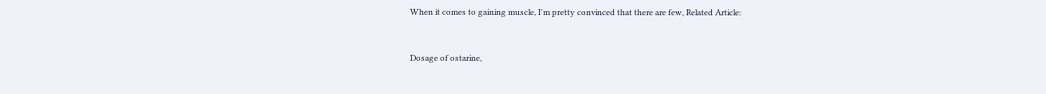When it comes to gaining muscle, I'm pretty convinced that there are few, Related Article:


Dosage of ostarine,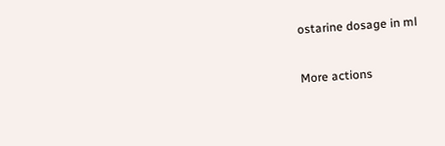ostarine dosage in ml

More actions